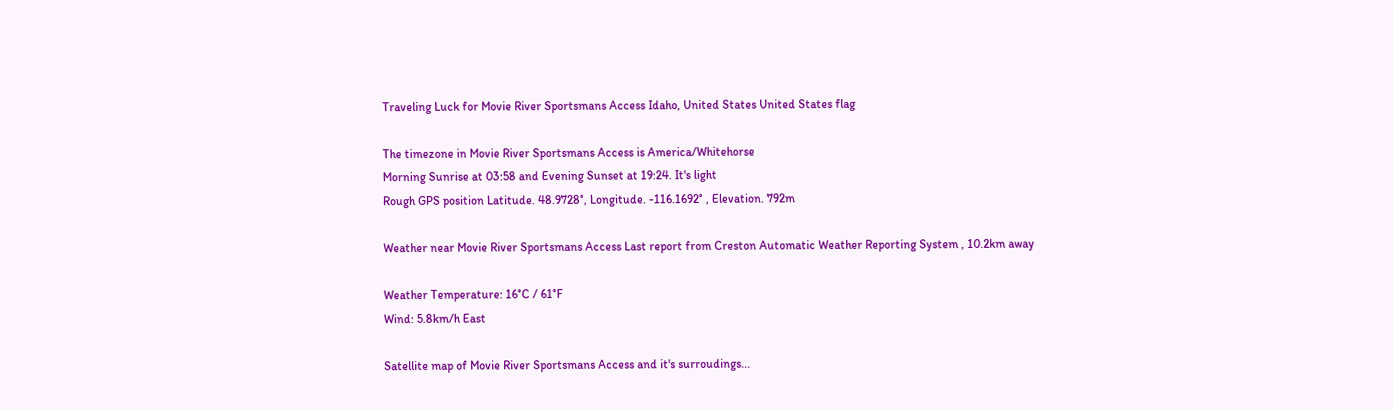Traveling Luck for Movie River Sportsmans Access Idaho, United States United States flag

The timezone in Movie River Sportsmans Access is America/Whitehorse
Morning Sunrise at 03:58 and Evening Sunset at 19:24. It's light
Rough GPS position Latitude. 48.9728°, Longitude. -116.1692° , Elevation. 792m

Weather near Movie River Sportsmans Access Last report from Creston Automatic Weather Reporting System , 10.2km away

Weather Temperature: 16°C / 61°F
Wind: 5.8km/h East

Satellite map of Movie River Sportsmans Access and it's surroudings...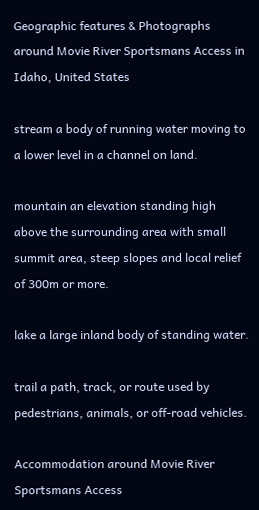Geographic features & Photographs around Movie River Sportsmans Access in Idaho, United States

stream a body of running water moving to a lower level in a channel on land.

mountain an elevation standing high above the surrounding area with small summit area, steep slopes and local relief of 300m or more.

lake a large inland body of standing water.

trail a path, track, or route used by pedestrians, animals, or off-road vehicles.

Accommodation around Movie River Sportsmans Access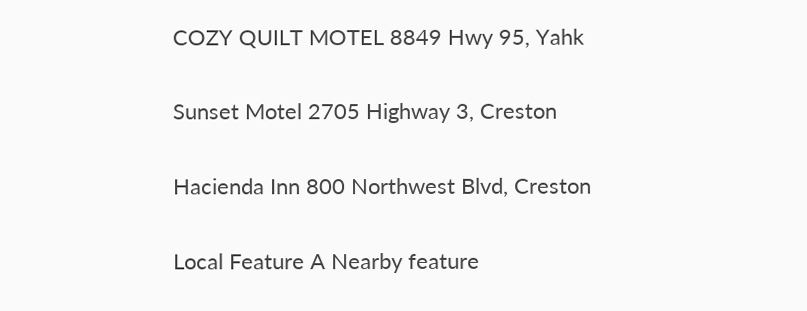COZY QUILT MOTEL 8849 Hwy 95, Yahk

Sunset Motel 2705 Highway 3, Creston

Hacienda Inn 800 Northwest Blvd, Creston

Local Feature A Nearby feature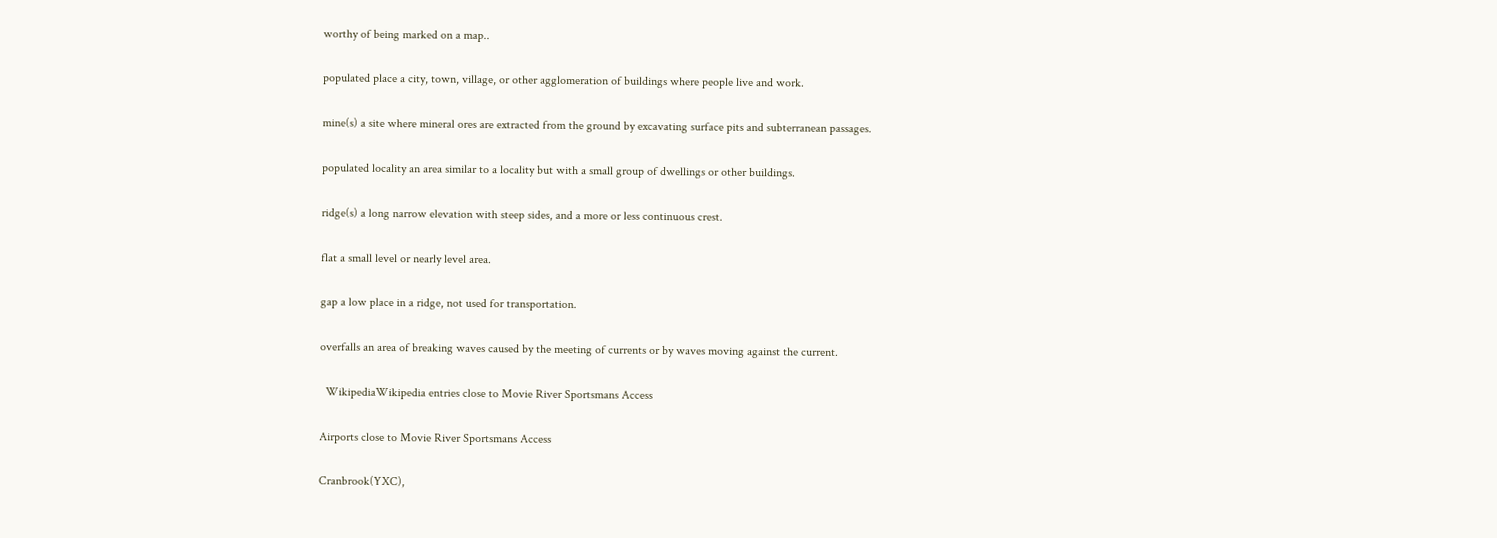worthy of being marked on a map..

populated place a city, town, village, or other agglomeration of buildings where people live and work.

mine(s) a site where mineral ores are extracted from the ground by excavating surface pits and subterranean passages.

populated locality an area similar to a locality but with a small group of dwellings or other buildings.

ridge(s) a long narrow elevation with steep sides, and a more or less continuous crest.

flat a small level or nearly level area.

gap a low place in a ridge, not used for transportation.

overfalls an area of breaking waves caused by the meeting of currents or by waves moving against the current.

  WikipediaWikipedia entries close to Movie River Sportsmans Access

Airports close to Movie River Sportsmans Access

Cranbrook(YXC),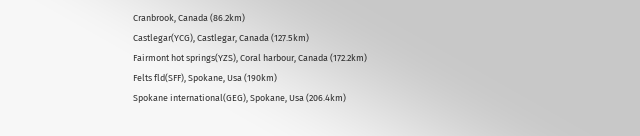Cranbrook, Canada (86.2km)
Castlegar(YCG), Castlegar, Canada (127.5km)
Fairmont hot springs(YZS), Coral harbour, Canada (172.2km)
Felts fld(SFF), Spokane, Usa (190km)
Spokane international(GEG), Spokane, Usa (206.4km)